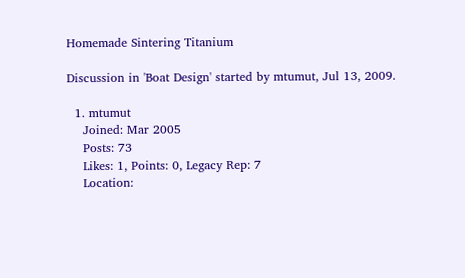Homemade Sintering Titanium

Discussion in 'Boat Design' started by mtumut, Jul 13, 2009.

  1. mtumut
    Joined: Mar 2005
    Posts: 73
    Likes: 1, Points: 0, Legacy Rep: 7
    Location: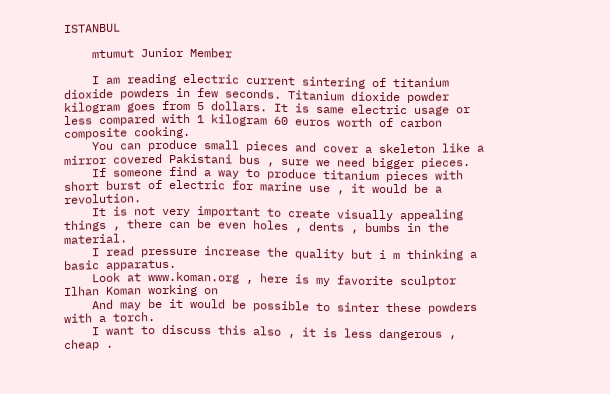ISTANBUL

    mtumut Junior Member

    I am reading electric current sintering of titanium dioxide powders in few seconds. Titanium dioxide powder kilogram goes from 5 dollars. It is same electric usage or less compared with 1 kilogram 60 euros worth of carbon composite cooking.
    You can produce small pieces and cover a skeleton like a mirror covered Pakistani bus , sure we need bigger pieces.
    If someone find a way to produce titanium pieces with short burst of electric for marine use , it would be a revolution.
    It is not very important to create visually appealing things , there can be even holes , dents , bumbs in the material.
    I read pressure increase the quality but i m thinking a basic apparatus.
    Look at www.koman.org , here is my favorite sculptor Ilhan Koman working on
    And may be it would be possible to sinter these powders with a torch.
    I want to discuss this also , it is less dangerous , cheap .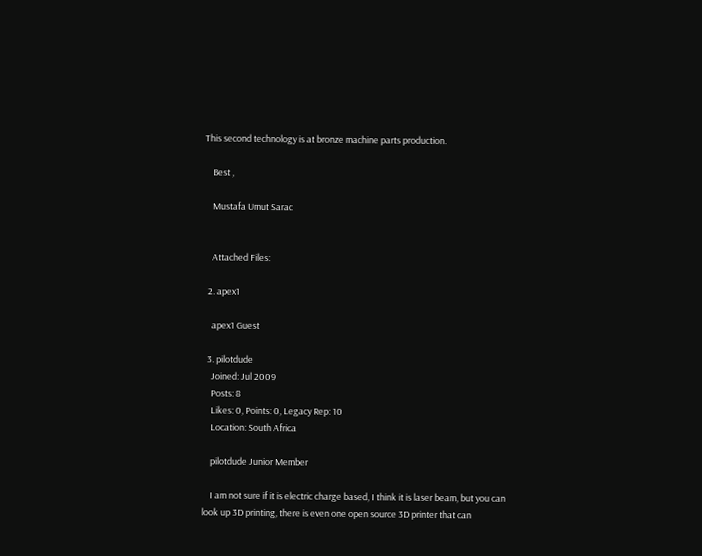This second technology is at bronze machine parts production.

    Best ,

    Mustafa Umut Sarac


    Attached Files:

  2. apex1

    apex1 Guest

  3. pilotdude
    Joined: Jul 2009
    Posts: 8
    Likes: 0, Points: 0, Legacy Rep: 10
    Location: South Africa

    pilotdude Junior Member

    I am not sure if it is electric charge based, I think it is laser beam, but you can look up 3D printing, there is even one open source 3D printer that can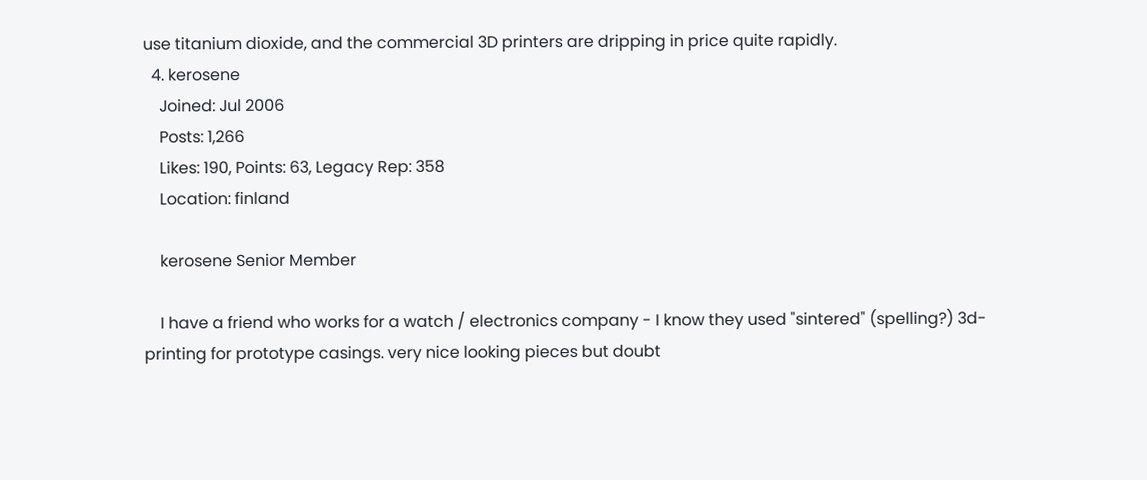use titanium dioxide, and the commercial 3D printers are dripping in price quite rapidly.
  4. kerosene
    Joined: Jul 2006
    Posts: 1,266
    Likes: 190, Points: 63, Legacy Rep: 358
    Location: finland

    kerosene Senior Member

    I have a friend who works for a watch / electronics company - I know they used "sintered" (spelling?) 3d-printing for prototype casings. very nice looking pieces but doubt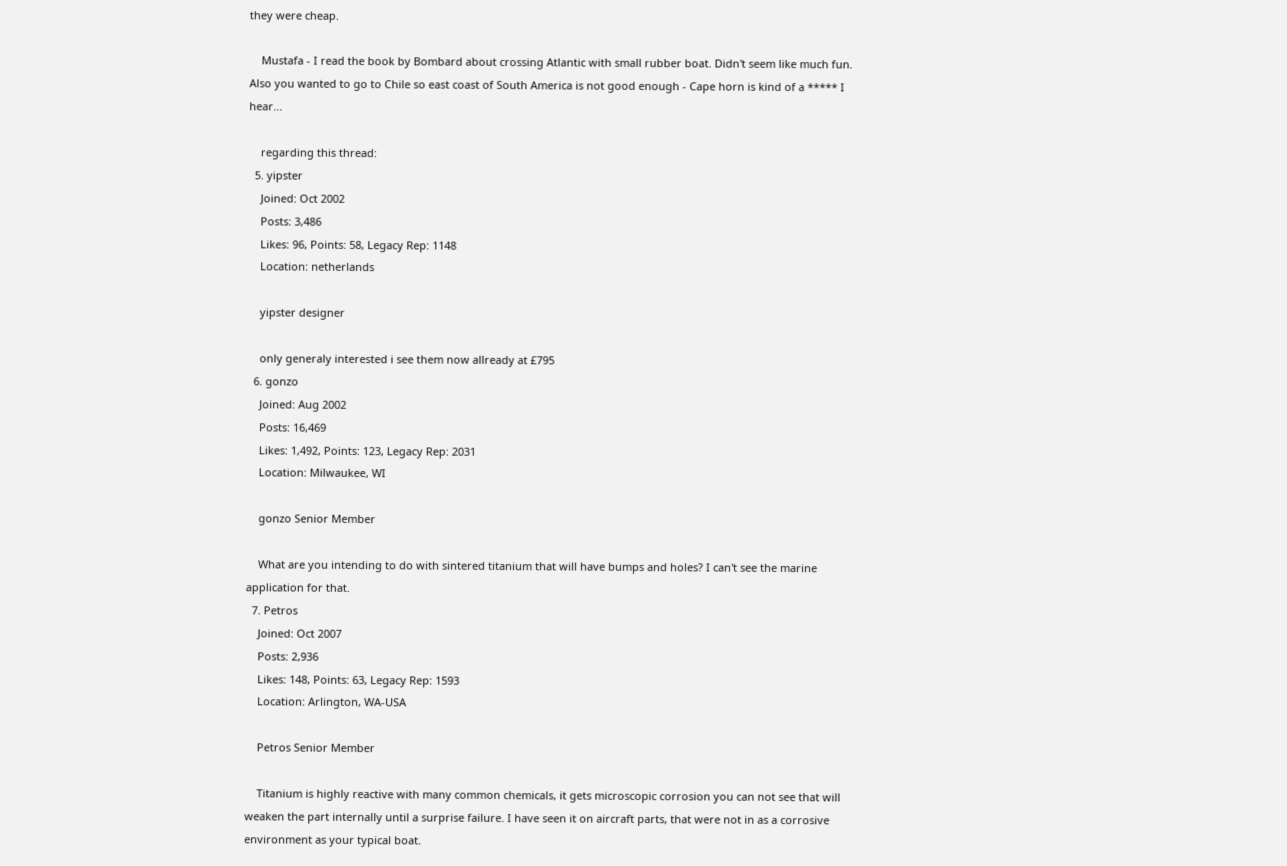they were cheap.

    Mustafa - I read the book by Bombard about crossing Atlantic with small rubber boat. Didn't seem like much fun. Also you wanted to go to Chile so east coast of South America is not good enough - Cape horn is kind of a ***** I hear...

    regarding this thread:
  5. yipster
    Joined: Oct 2002
    Posts: 3,486
    Likes: 96, Points: 58, Legacy Rep: 1148
    Location: netherlands

    yipster designer

    only generaly interested i see them now allready at £795
  6. gonzo
    Joined: Aug 2002
    Posts: 16,469
    Likes: 1,492, Points: 123, Legacy Rep: 2031
    Location: Milwaukee, WI

    gonzo Senior Member

    What are you intending to do with sintered titanium that will have bumps and holes? I can't see the marine application for that.
  7. Petros
    Joined: Oct 2007
    Posts: 2,936
    Likes: 148, Points: 63, Legacy Rep: 1593
    Location: Arlington, WA-USA

    Petros Senior Member

    Titanium is highly reactive with many common chemicals, it gets microscopic corrosion you can not see that will weaken the part internally until a surprise failure. I have seen it on aircraft parts, that were not in as a corrosive environment as your typical boat.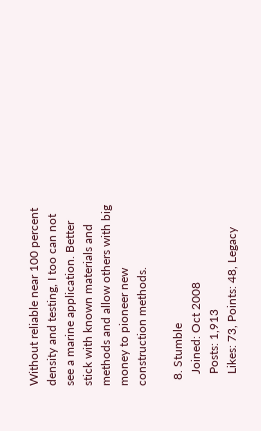Without reliable near 100 percent density and testing, I too can not see a marine application. Better stick with known materials and methods and allow others with big money to pioneer new construction methods.

  8. Stumble
    Joined: Oct 2008
    Posts: 1,913
    Likes: 73, Points: 48, Legacy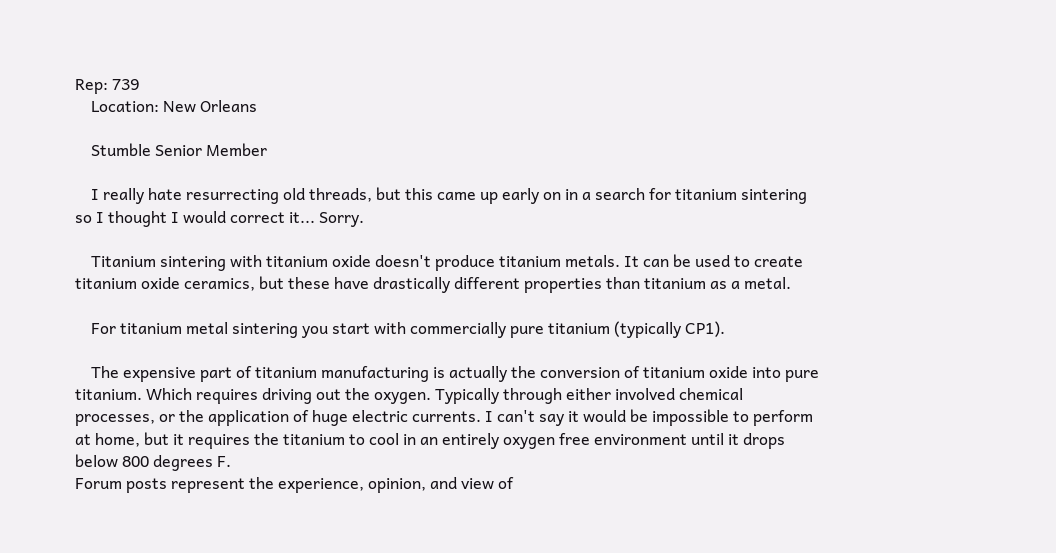Rep: 739
    Location: New Orleans

    Stumble Senior Member

    I really hate resurrecting old threads, but this came up early on in a search for titanium sintering so I thought I would correct it... Sorry.

    Titanium sintering with titanium oxide doesn't produce titanium metals. It can be used to create titanium oxide ceramics, but these have drastically different properties than titanium as a metal.

    For titanium metal sintering you start with commercially pure titanium (typically CP1).

    The expensive part of titanium manufacturing is actually the conversion of titanium oxide into pure titanium. Which requires driving out the oxygen. Typically through either involved chemical processes, or the application of huge electric currents. I can't say it would be impossible to perform at home, but it requires the titanium to cool in an entirely oxygen free environment until it drops below 800 degrees F.
Forum posts represent the experience, opinion, and view of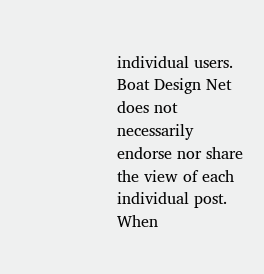individual users. Boat Design Net does not necessarily endorse nor share the view of each individual post.
When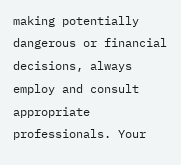making potentially dangerous or financial decisions, always employ and consult appropriate professionals. Your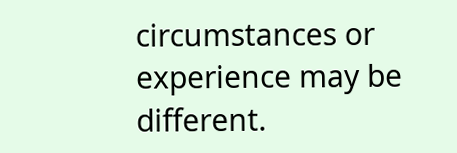circumstances or experience may be different.